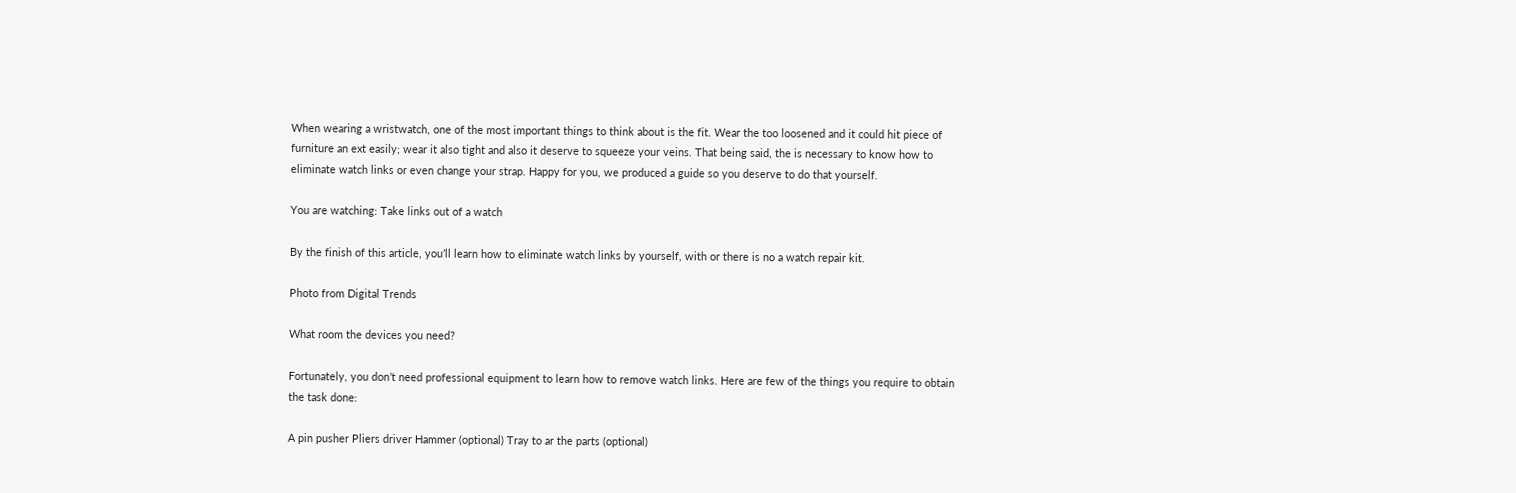When wearing a wristwatch, one of the most important things to think about is the fit. Wear the too loosened and it could hit piece of furniture an ext easily; wear it also tight and also it deserve to squeeze your veins. That being said, the is necessary to know how to eliminate watch links or even change your strap. Happy for you, we produced a guide so you deserve to do that yourself.

You are watching: Take links out of a watch

By the finish of this article, you’ll learn how to eliminate watch links by yourself, with or there is no a watch repair kit.

Photo from Digital Trends

What room the devices you need?

Fortunately, you don’t need professional equipment to learn how to remove watch links. Here are few of the things you require to obtain the task done:

A pin pusher Pliers driver Hammer (optional) Tray to ar the parts (optional)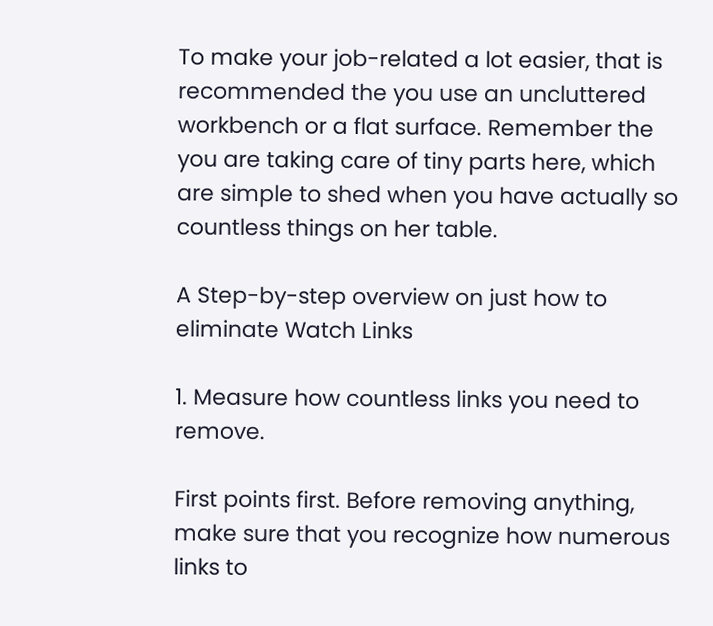To make your job-related a lot easier, that is recommended the you use an uncluttered workbench or a flat surface. Remember the you are taking care of tiny parts here, which are simple to shed when you have actually so countless things on her table.

A Step-by-step overview on just how to eliminate Watch Links

1. Measure how countless links you need to remove.

First points first. Before removing anything, make sure that you recognize how numerous links to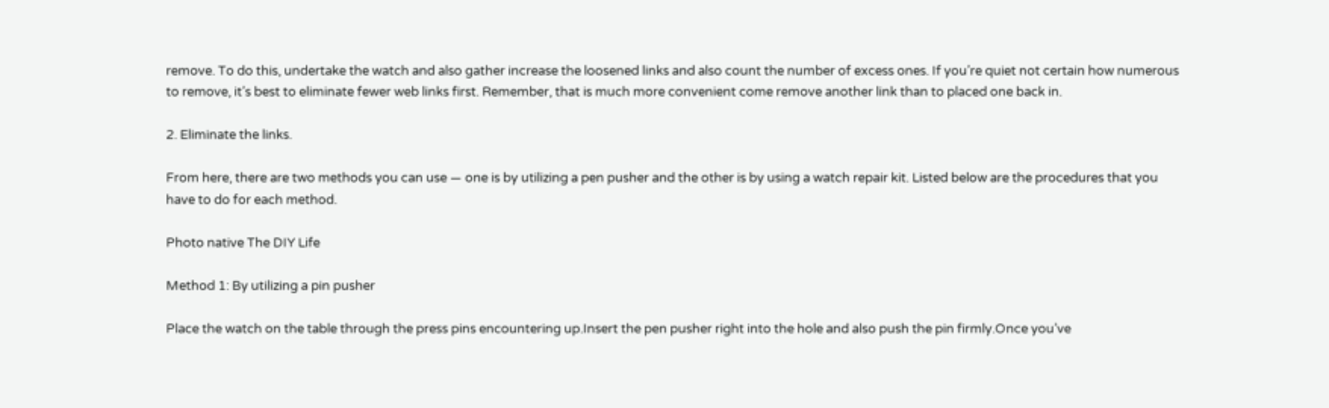remove. To do this, undertake the watch and also gather increase the loosened links and also count the number of excess ones. If you’re quiet not certain how numerous to remove, it’s best to eliminate fewer web links first. Remember, that is much more convenient come remove another link than to placed one back in.

2. Eliminate the links.

From here, there are two methods you can use — one is by utilizing a pen pusher and the other is by using a watch repair kit. Listed below are the procedures that you have to do for each method.

Photo native The DIY Life

Method 1: By utilizing a pin pusher

Place the watch on the table through the press pins encountering up.Insert the pen pusher right into the hole and also push the pin firmly.Once you’ve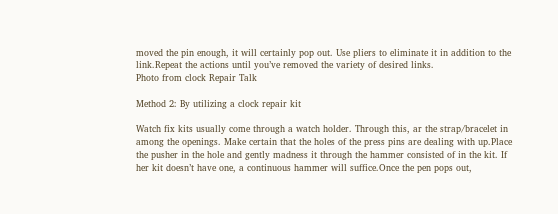moved the pin enough, it will certainly pop out. Use pliers to eliminate it in addition to the link.Repeat the actions until you’ve removed the variety of desired links.
Photo from clock Repair Talk

Method 2: By utilizing a clock repair kit

Watch fix kits usually come through a watch holder. Through this, ar the strap/bracelet in among the openings. Make certain that the holes of the press pins are dealing with up.Place the pusher in the hole and gently madness it through the hammer consisted of in the kit. If her kit doesn’t have one, a continuous hammer will suffice.Once the pen pops out,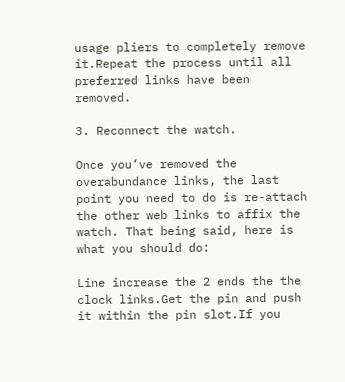usage pliers to completely remove it.Repeat the process until all preferred links have been removed.

3. Reconnect the watch.

Once you’ve removed the overabundance links, the last point you need to do is re-attach the other web links to affix the watch. That being said, here is what you should do:

Line increase the 2 ends the the clock links.Get the pin and push it within the pin slot.If you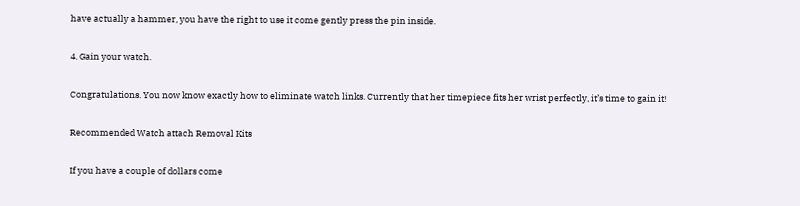have actually a hammer, you have the right to use it come gently press the pin inside.

4. Gain your watch.

Congratulations. You now know exactly how to eliminate watch links. Currently that her timepiece fits her wrist perfectly, it’s time to gain it!

Recommended Watch attach Removal Kits

If you have a couple of dollars come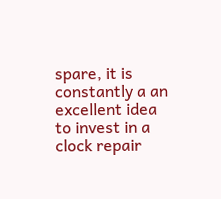spare, it is constantly a an excellent idea to invest in a clock repair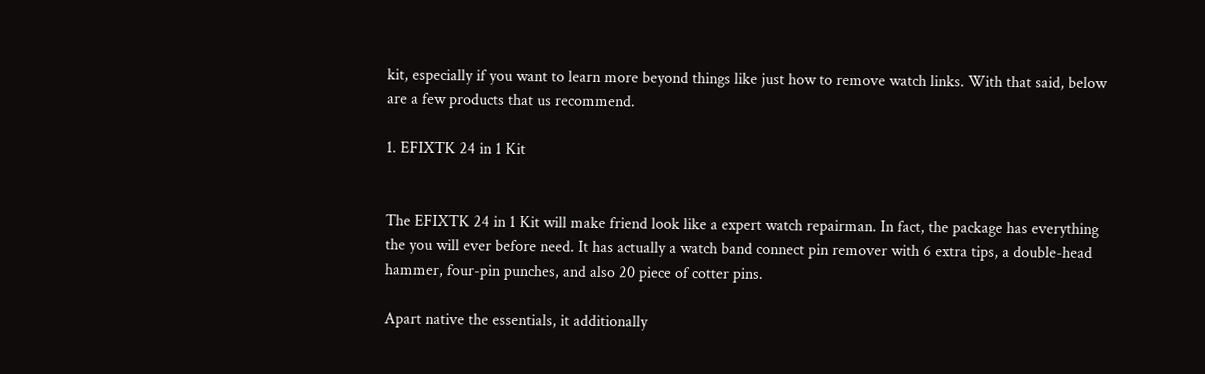kit, especially if you want to learn more beyond things like just how to remove watch links. With that said, below are a few products that us recommend.

1. EFIXTK 24 in 1 Kit


The EFIXTK 24 in 1 Kit will make friend look like a expert watch repairman. In fact, the package has everything the you will ever before need. It has actually a watch band connect pin remover with 6 extra tips, a double-head hammer, four-pin punches, and also 20 piece of cotter pins.

Apart native the essentials, it additionally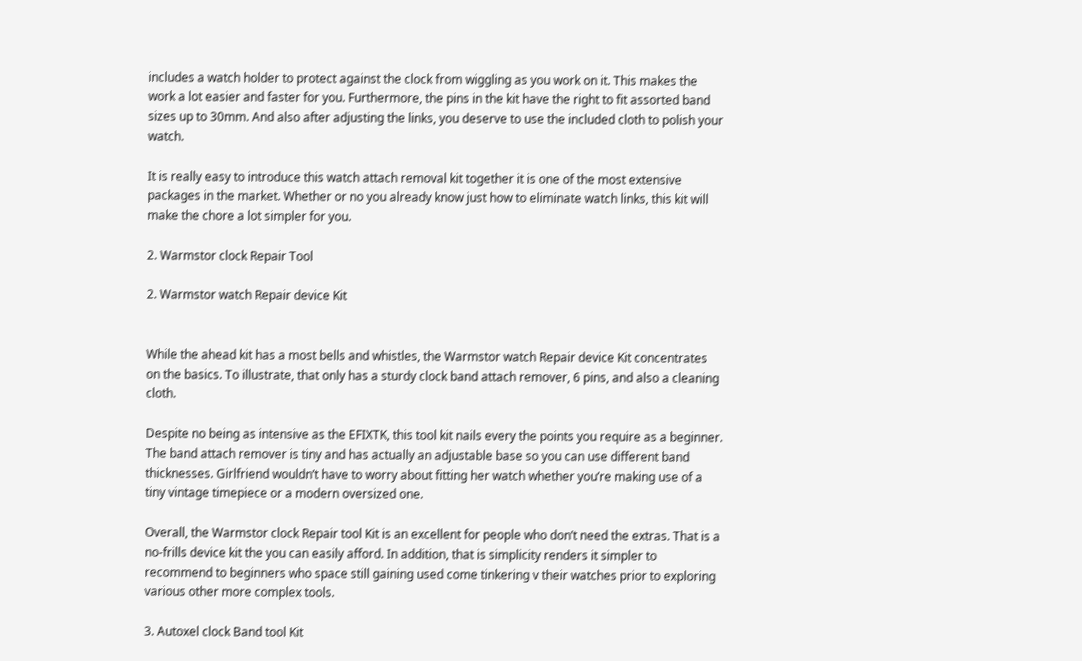includes a watch holder to protect against the clock from wiggling as you work on it. This makes the work a lot easier and faster for you. Furthermore, the pins in the kit have the right to fit assorted band sizes up to 30mm. And also after adjusting the links, you deserve to use the included cloth to polish your watch.

It is really easy to introduce this watch attach removal kit together it is one of the most extensive packages in the market. Whether or no you already know just how to eliminate watch links, this kit will make the chore a lot simpler for you.

2. Warmstor clock Repair Tool

2. Warmstor watch Repair device Kit


While the ahead kit has a most bells and whistles, the Warmstor watch Repair device Kit concentrates on the basics. To illustrate, that only has a sturdy clock band attach remover, 6 pins, and also a cleaning cloth.

Despite no being as intensive as the EFIXTK, this tool kit nails every the points you require as a beginner. The band attach remover is tiny and has actually an adjustable base so you can use different band thicknesses. Girlfriend wouldn’t have to worry about fitting her watch whether you’re making use of a tiny vintage timepiece or a modern oversized one.

Overall, the Warmstor clock Repair tool Kit is an excellent for people who don’t need the extras. That is a no-frills device kit the you can easily afford. In addition, that is simplicity renders it simpler to recommend to beginners who space still gaining used come tinkering v their watches prior to exploring various other more complex tools.

3. Autoxel clock Band tool Kit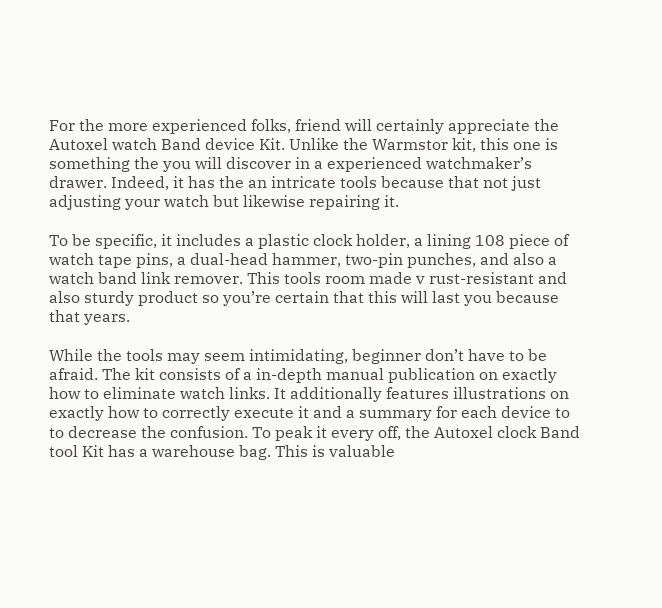For the more experienced folks, friend will certainly appreciate the Autoxel watch Band device Kit. Unlike the Warmstor kit, this one is something the you will discover in a experienced watchmaker’s drawer. Indeed, it has the an intricate tools because that not just adjusting your watch but likewise repairing it.

To be specific, it includes a plastic clock holder, a lining 108 piece of watch tape pins, a dual-head hammer, two-pin punches, and also a watch band link remover. This tools room made v rust-resistant and also sturdy product so you’re certain that this will last you because that years.

While the tools may seem intimidating, beginner don’t have to be afraid. The kit consists of a in-depth manual publication on exactly how to eliminate watch links. It additionally features illustrations on exactly how to correctly execute it and a summary for each device to to decrease the confusion. To peak it every off, the Autoxel clock Band tool Kit has a warehouse bag. This is valuable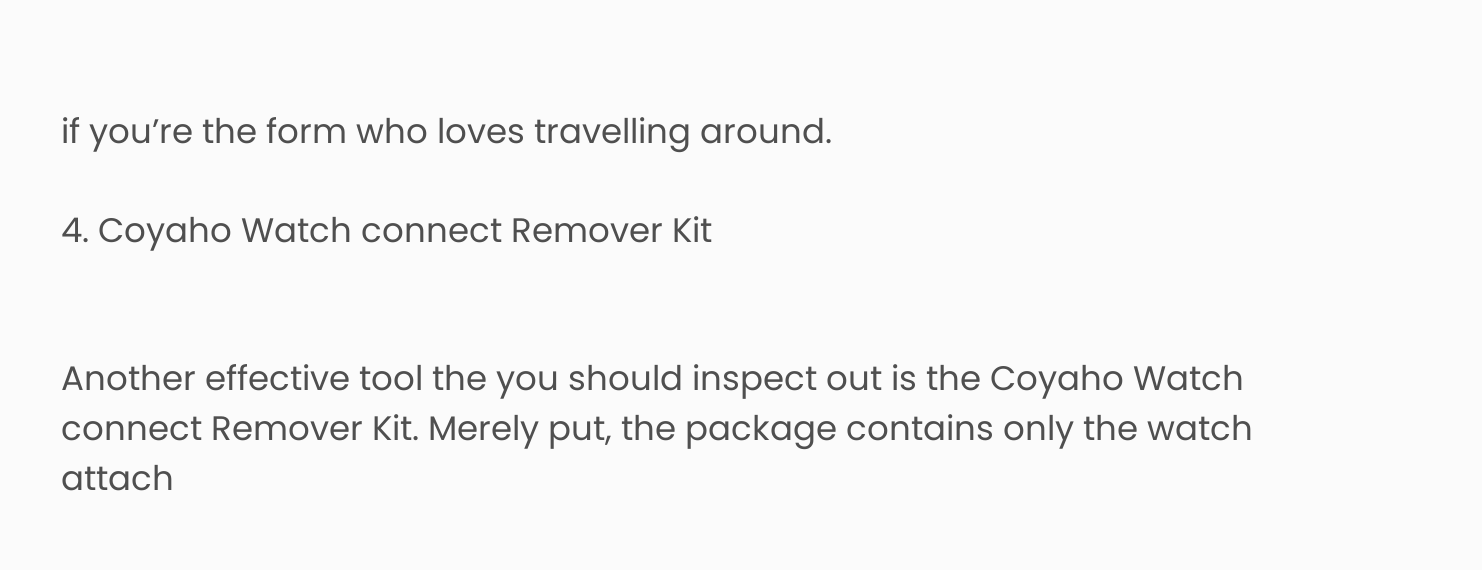if you’re the form who loves travelling around.

4. Coyaho Watch connect Remover Kit


Another effective tool the you should inspect out is the Coyaho Watch connect Remover Kit. Merely put, the package contains only the watch attach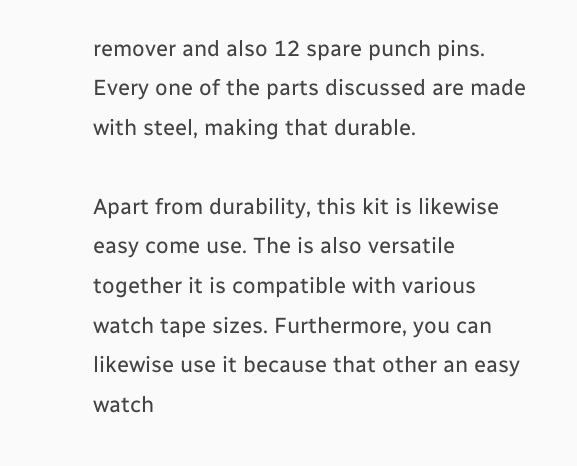remover and also 12 spare punch pins. Every one of the parts discussed are made with steel, making that durable.

Apart from durability, this kit is likewise easy come use. The is also versatile together it is compatible with various watch tape sizes. Furthermore, you can likewise use it because that other an easy watch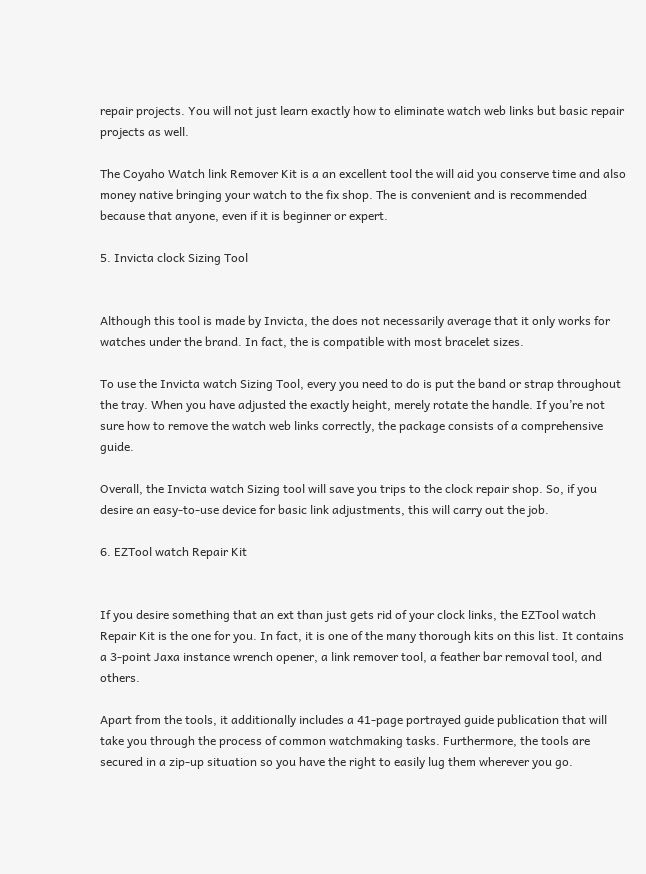repair projects. You will not just learn exactly how to eliminate watch web links but basic repair projects as well.

The Coyaho Watch link Remover Kit is a an excellent tool the will aid you conserve time and also money native bringing your watch to the fix shop. The is convenient and is recommended because that anyone, even if it is beginner or expert.

5. Invicta clock Sizing Tool


Although this tool is made by Invicta, the does not necessarily average that it only works for watches under the brand. In fact, the is compatible with most bracelet sizes.

To use the Invicta watch Sizing Tool, every you need to do is put the band or strap throughout the tray. When you have adjusted the exactly height, merely rotate the handle. If you’re not sure how to remove the watch web links correctly, the package consists of a comprehensive guide.

Overall, the Invicta watch Sizing tool will save you trips to the clock repair shop. So, if you desire an easy-to-use device for basic link adjustments, this will carry out the job.

6. EZTool watch Repair Kit


If you desire something that an ext than just gets rid of your clock links, the EZTool watch Repair Kit is the one for you. In fact, it is one of the many thorough kits on this list. It contains a 3-point Jaxa instance wrench opener, a link remover tool, a feather bar removal tool, and others.

Apart from the tools, it additionally includes a 41-page portrayed guide publication that will take you through the process of common watchmaking tasks. Furthermore, the tools are secured in a zip-up situation so you have the right to easily lug them wherever you go.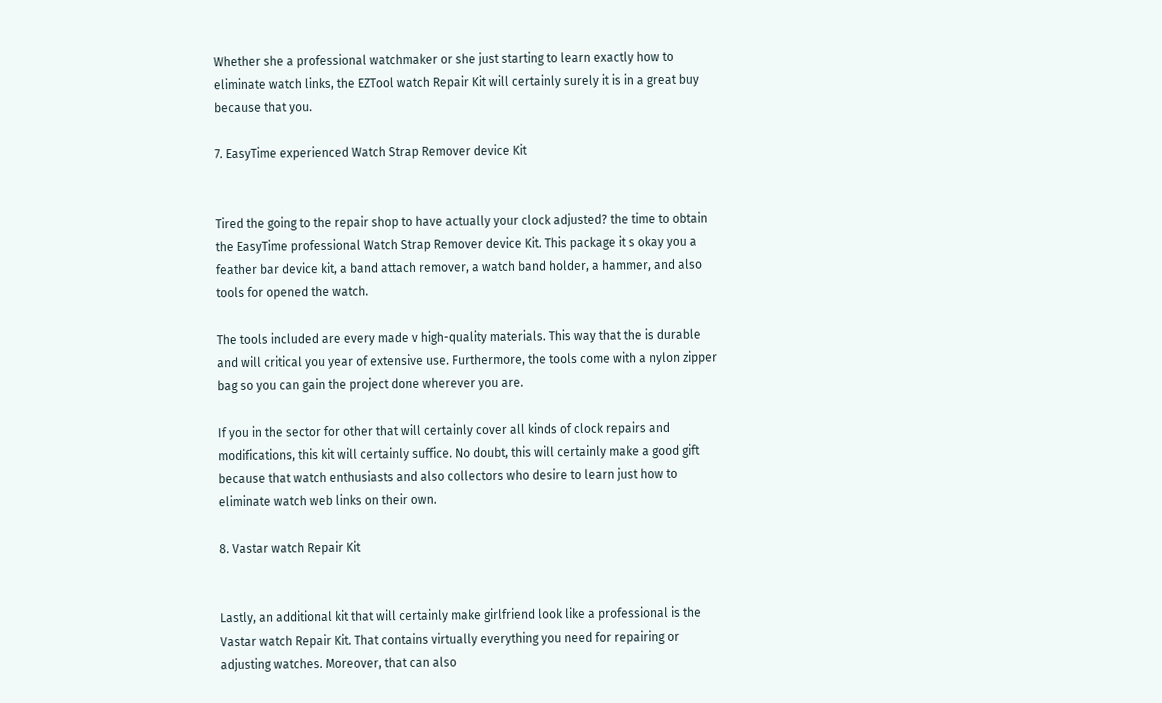Whether she a professional watchmaker or she just starting to learn exactly how to eliminate watch links, the EZTool watch Repair Kit will certainly surely it is in a great buy because that you.

7. EasyTime experienced Watch Strap Remover device Kit


Tired the going to the repair shop to have actually your clock adjusted? the time to obtain the EasyTime professional Watch Strap Remover device Kit. This package it s okay you a feather bar device kit, a band attach remover, a watch band holder, a hammer, and also tools for opened the watch.

The tools included are every made v high-quality materials. This way that the is durable and will critical you year of extensive use. Furthermore, the tools come with a nylon zipper bag so you can gain the project done wherever you are.

If you in the sector for other that will certainly cover all kinds of clock repairs and modifications, this kit will certainly suffice. No doubt, this will certainly make a good gift because that watch enthusiasts and also collectors who desire to learn just how to eliminate watch web links on their own.

8. Vastar watch Repair Kit


Lastly, an additional kit that will certainly make girlfriend look like a professional is the Vastar watch Repair Kit. That contains virtually everything you need for repairing or adjusting watches. Moreover, that can also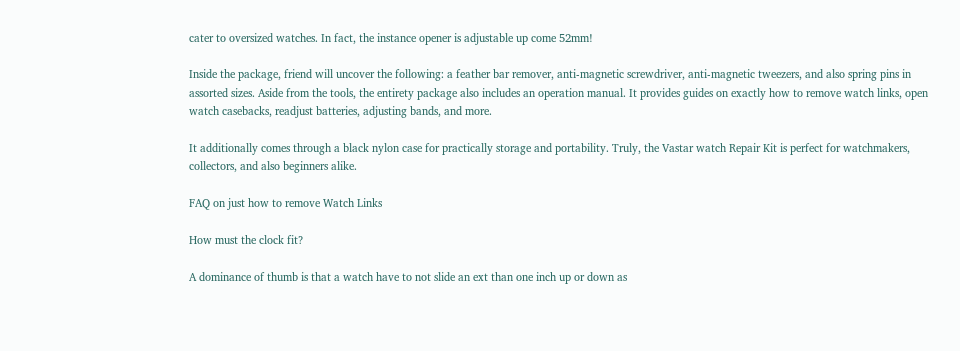cater to oversized watches. In fact, the instance opener is adjustable up come 52mm!

Inside the package, friend will uncover the following: a feather bar remover, anti-magnetic screwdriver, anti-magnetic tweezers, and also spring pins in assorted sizes. Aside from the tools, the entirety package also includes an operation manual. It provides guides on exactly how to remove watch links, open watch casebacks, readjust batteries, adjusting bands, and more.

It additionally comes through a black nylon case for practically storage and portability. Truly, the Vastar watch Repair Kit is perfect for watchmakers, collectors, and also beginners alike.

FAQ on just how to remove Watch Links

How must the clock fit?

A dominance of thumb is that a watch have to not slide an ext than one inch up or down as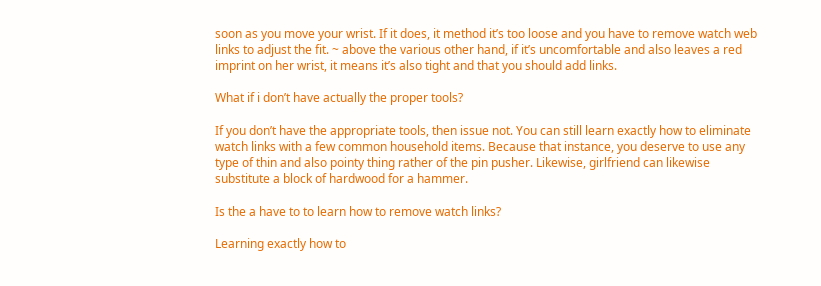soon as you move your wrist. If it does, it method it’s too loose and you have to remove watch web links to adjust the fit. ~ above the various other hand, if it’s uncomfortable and also leaves a red imprint on her wrist, it means it’s also tight and that you should add links.

What if i don’t have actually the proper tools?

If you don’t have the appropriate tools, then issue not. You can still learn exactly how to eliminate watch links with a few common household items. Because that instance, you deserve to use any type of thin and also pointy thing rather of the pin pusher. Likewise, girlfriend can likewise substitute a block of hardwood for a hammer.

Is the a have to to learn how to remove watch links?

Learning exactly how to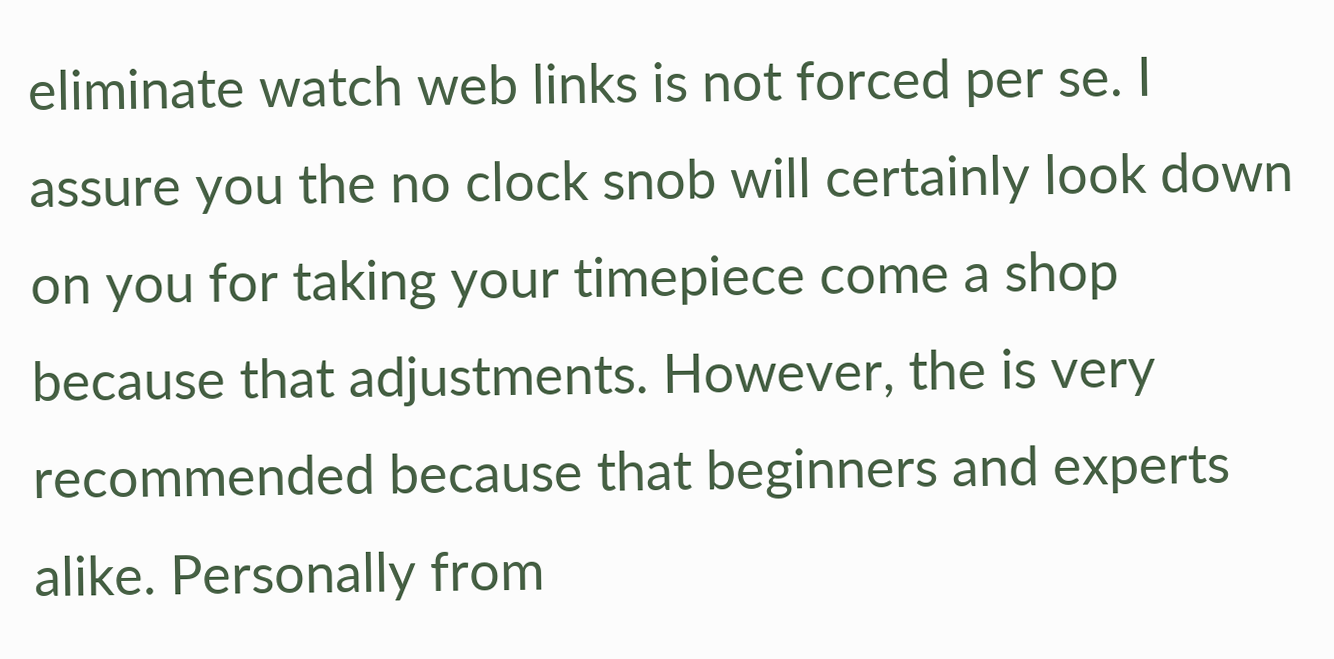eliminate watch web links is not forced per se. I assure you the no clock snob will certainly look down on you for taking your timepiece come a shop because that adjustments. However, the is very recommended because that beginners and experts alike. Personally from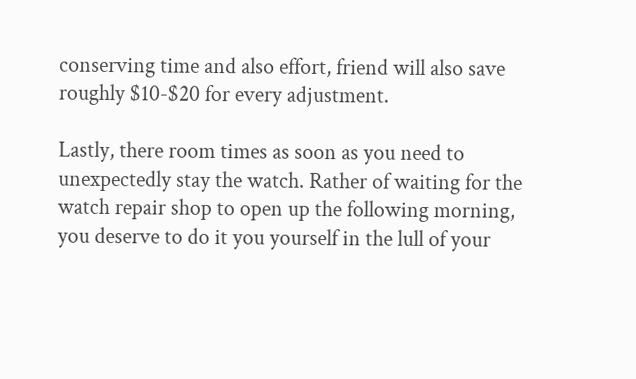conserving time and also effort, friend will also save roughly $10-$20 for every adjustment.

Lastly, there room times as soon as you need to unexpectedly stay the watch. Rather of waiting for the watch repair shop to open up the following morning, you deserve to do it you yourself in the lull of your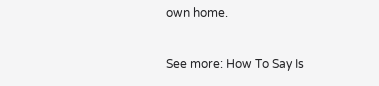own home.

See more: How To Say Is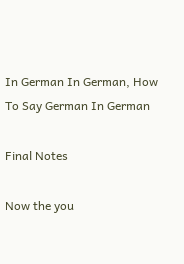In German In German, How To Say German In German

Final Notes

Now the you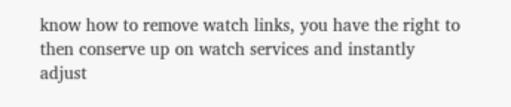know how to remove watch links, you have the right to then conserve up on watch services and instantly adjust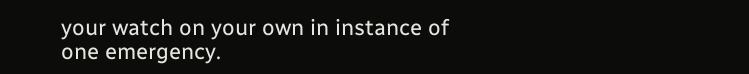your watch on your own in instance of one emergency.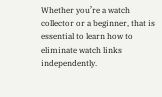Whether you’re a watch collector or a beginner, that is essential to learn how to eliminate watch links independently.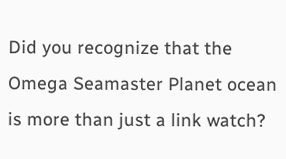Did you recognize that the Omega Seamaster Planet ocean is more than just a link watch?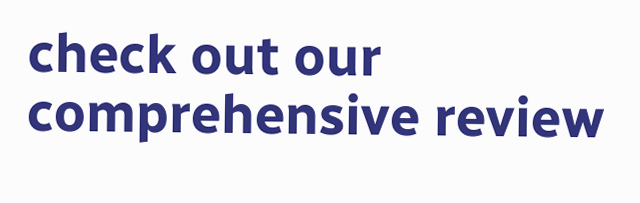check out our comprehensive review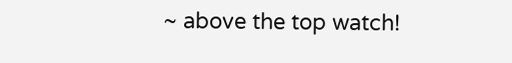~ above the top watch!